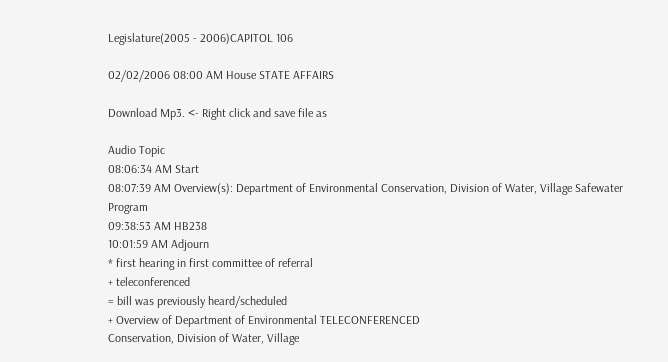Legislature(2005 - 2006)CAPITOL 106

02/02/2006 08:00 AM House STATE AFFAIRS

Download Mp3. <- Right click and save file as

Audio Topic
08:06:34 AM Start
08:07:39 AM Overview(s): Department of Environmental Conservation, Division of Water, Village Safewater Program
09:38:53 AM HB238
10:01:59 AM Adjourn
* first hearing in first committee of referral
+ teleconferenced
= bill was previously heard/scheduled
+ Overview of Department of Environmental TELECONFERENCED
Conservation, Division of Water, Village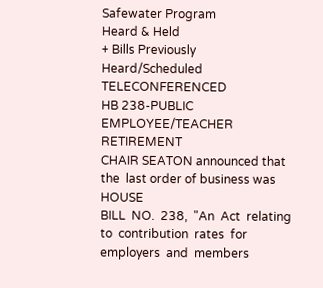Safewater Program
Heard & Held
+ Bills Previously Heard/Scheduled TELECONFERENCED
HB 238-PUBLIC EMPLOYEE/TEACHER RETIREMENT
CHAIR SEATON announced that the  last order of business was HOUSE
BILL  NO.  238,  "An  Act  relating  to  contribution  rates  for
employers  and  members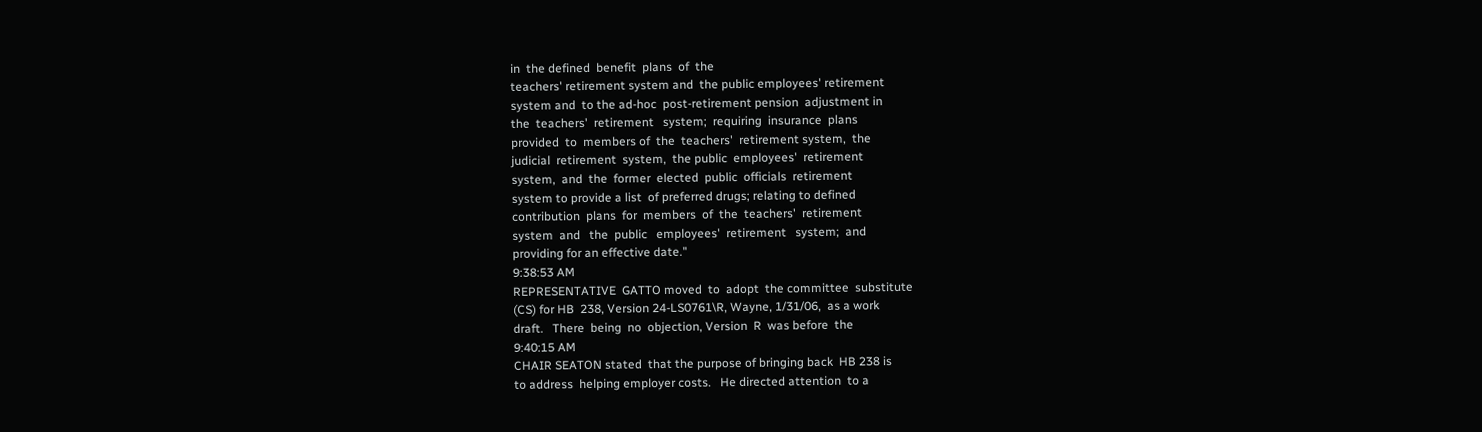in  the defined  benefit  plans  of  the
teachers' retirement system and  the public employees' retirement
system and  to the ad-hoc  post-retirement pension  adjustment in
the  teachers'  retirement   system;  requiring  insurance  plans
provided  to  members of  the  teachers'  retirement system,  the
judicial  retirement  system,  the public  employees'  retirement
system,  and  the  former  elected  public  officials  retirement
system to provide a list  of preferred drugs; relating to defined
contribution  plans  for  members  of  the  teachers'  retirement
system  and   the  public   employees'  retirement   system;  and
providing for an effective date."
9:38:53 AM
REPRESENTATIVE  GATTO moved  to  adopt  the committee  substitute
(CS) for HB  238, Version 24-LS0761\R, Wayne, 1/31/06,  as a work
draft.   There  being  no  objection, Version  R  was before  the
9:40:15 AM
CHAIR SEATON stated  that the purpose of bringing back  HB 238 is
to address  helping employer costs.   He directed attention  to a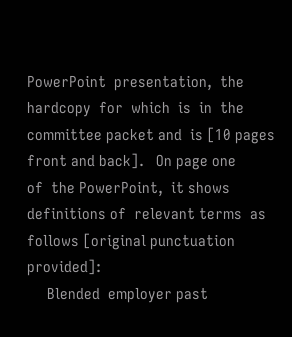PowerPoint  presentation,  the  hardcopy  for  which  is  in  the
committee packet and  is [10 pages front and back].   On page one
of  the PowerPoint,  it shows  definitions of  relevant terms  as
follows [original punctuation provided]:
     Blended  employer past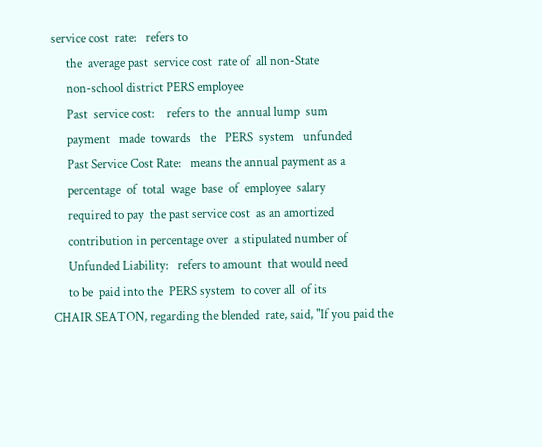service cost  rate:   refers to
     the  average past  service cost  rate of  all non-State
     non-school district PERS employee
     Past  service cost:    refers to  the  annual lump  sum
     payment   made  towards   the   PERS  system   unfunded
     Past Service Cost Rate:   means the annual payment as a
     percentage  of  total  wage  base  of  employee  salary
     required to pay  the past service cost  as an amortized
     contribution in percentage over  a stipulated number of
     Unfunded Liability:   refers to amount  that would need
     to be  paid into the  PERS system  to cover all  of its
CHAIR SEATON, regarding the blended  rate, said, "If you paid the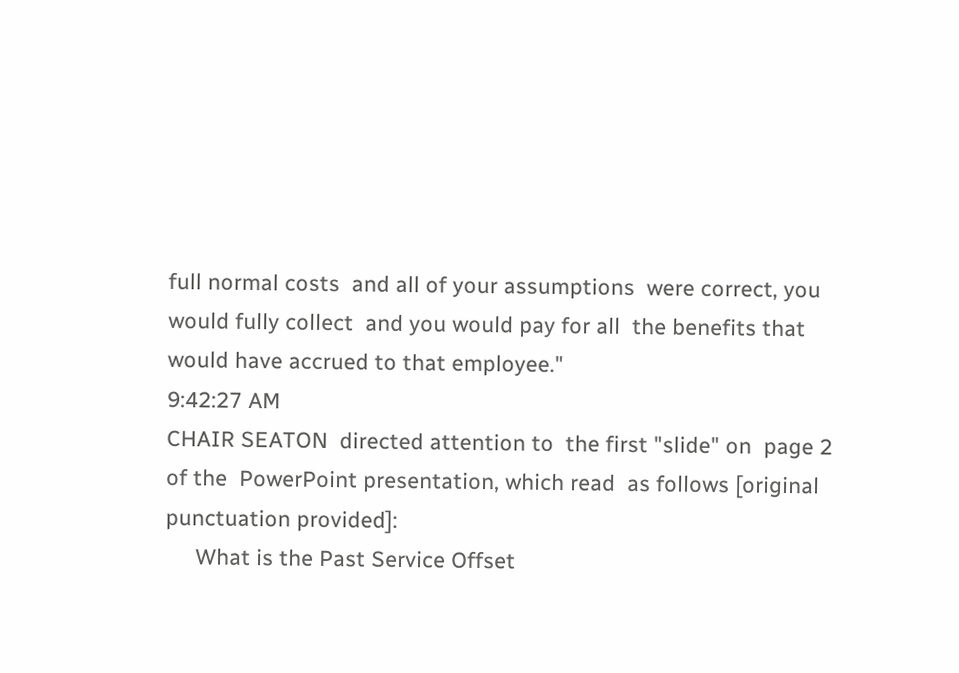full normal costs  and all of your assumptions  were correct, you
would fully collect  and you would pay for all  the benefits that
would have accrued to that employee."
9:42:27 AM
CHAIR SEATON  directed attention to  the first "slide" on  page 2
of the  PowerPoint presentation, which read  as follows [original
punctuation provided]:
     What is the Past Service Offset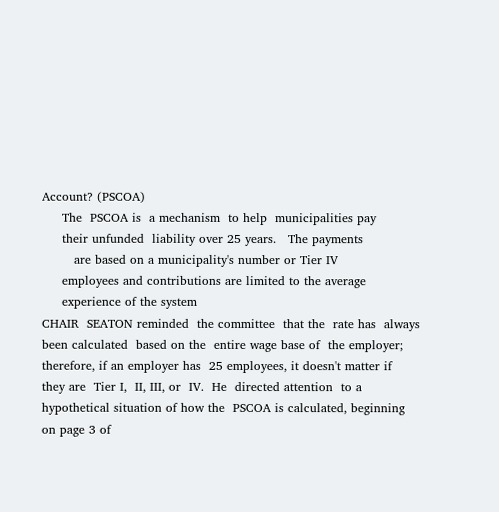Account? (PSCOA)
     The  PSCOA is  a mechanism  to help  municipalities pay
     their unfunded  liability over 25 years.   The payments
        are based on a municipality's number or Tier IV
     employees and contributions are limited to the average
     experience of the system
CHAIR  SEATON reminded  the committee  that the  rate has  always
been calculated  based on the  entire wage base of  the employer;
therefore, if an employer has  25 employees, it doesn't matter if
they are  Tier I,  II, III, or  IV.  He  directed attention  to a
hypothetical situation of how the  PSCOA is calculated, beginning
on page 3 of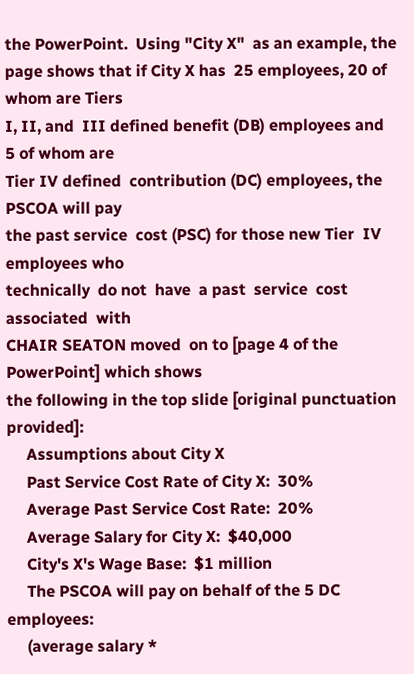the PowerPoint.  Using "City X"  as an example, the
page shows that if City X has  25 employees, 20 of whom are Tiers
I, II, and  III defined benefit (DB) employees and  5 of whom are
Tier IV defined  contribution (DC) employees, the  PSCOA will pay
the past service  cost (PSC) for those new Tier  IV employees who
technically  do not  have  a past  service  cost associated  with
CHAIR SEATON moved  on to [page 4 of the  PowerPoint] which shows
the following in the top slide [original punctuation provided]:
     Assumptions about City X
     Past Service Cost Rate of City X:  30%
     Average Past Service Cost Rate:  20%
     Average Salary for City X:  $40,000
     City's X's Wage Base:  $1 million
     The PSCOA will pay on behalf of the 5 DC employees:
     (average salary *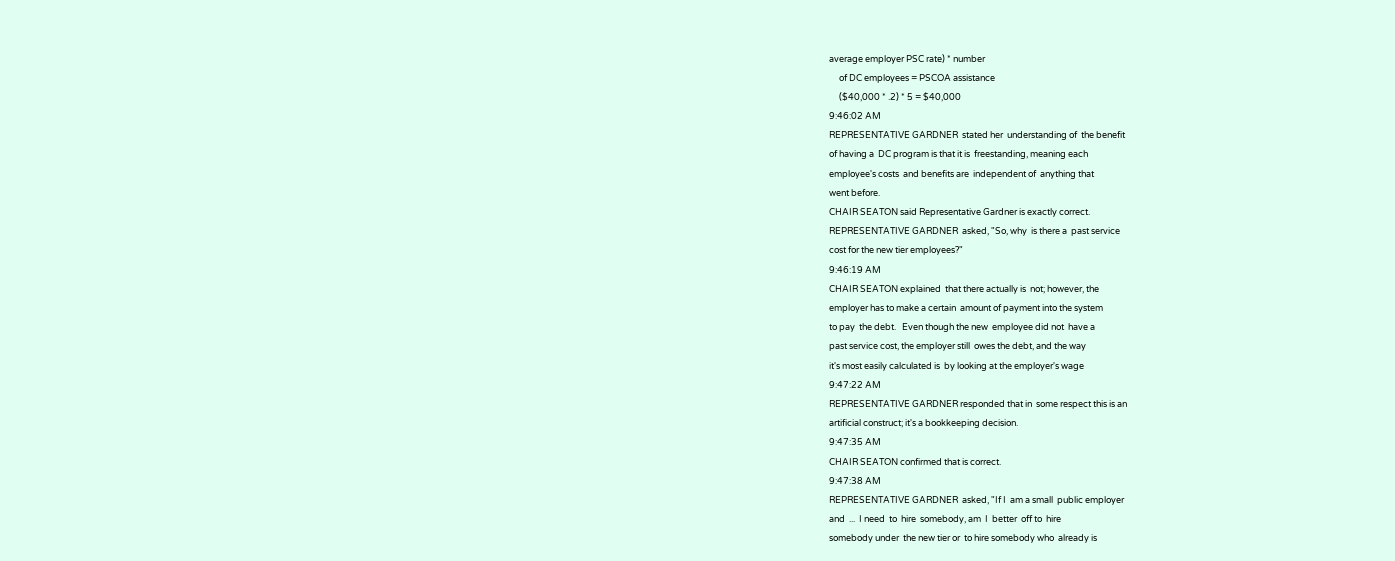average employer PSC rate) * number
     of DC employees = PSCOA assistance
     ($40,000 * .2) * 5 = $40,000
9:46:02 AM
REPRESENTATIVE GARDNER  stated her  understanding of  the benefit
of having a  DC program is that it is  freestanding, meaning each
employee's costs  and benefits are  independent of  anything that
went before.
CHAIR SEATON said Representative Gardner is exactly correct.
REPRESENTATIVE GARDNER  asked, "So, why  is there a  past service
cost for the new tier employees?"
9:46:19 AM
CHAIR SEATON explained  that there actually is  not; however, the
employer has to make a certain  amount of payment into the system
to pay  the debt.   Even though the new  employee did not  have a
past service cost, the employer still  owes the debt, and the way
it's most easily calculated is  by looking at the employer's wage
9:47:22 AM
REPRESENTATIVE GARDNER responded that in  some respect this is an
artificial construct; it's a bookkeeping decision.
9:47:35 AM
CHAIR SEATON confirmed that is correct.
9:47:38 AM
REPRESENTATIVE GARDNER  asked, "If I  am a small  public employer
and  ...  I need  to  hire  somebody, am  I  better  off to  hire
somebody under  the new tier or  to hire somebody who  already is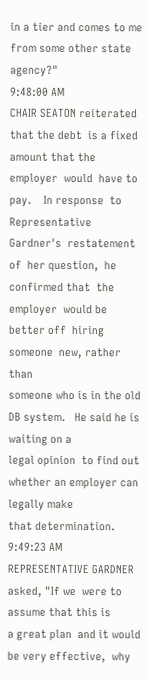in a tier and comes to me from some other state agency?"
9:48:00 AM
CHAIR SEATON reiterated that the debt  is a fixed amount that the
employer  would  have to  pay.    In response  to  Representative
Gardner's  restatement of  her question,  he  confirmed that  the
employer  would be  better off  hiring someone  new, rather  than
someone who is in the old DB system.   He said he is waiting on a
legal opinion  to find out  whether an employer can  legally make
that determination.
9:49:23 AM
REPRESENTATIVE GARDNER asked, "If we  were to assume that this is
a great plan  and it would be very effective,  why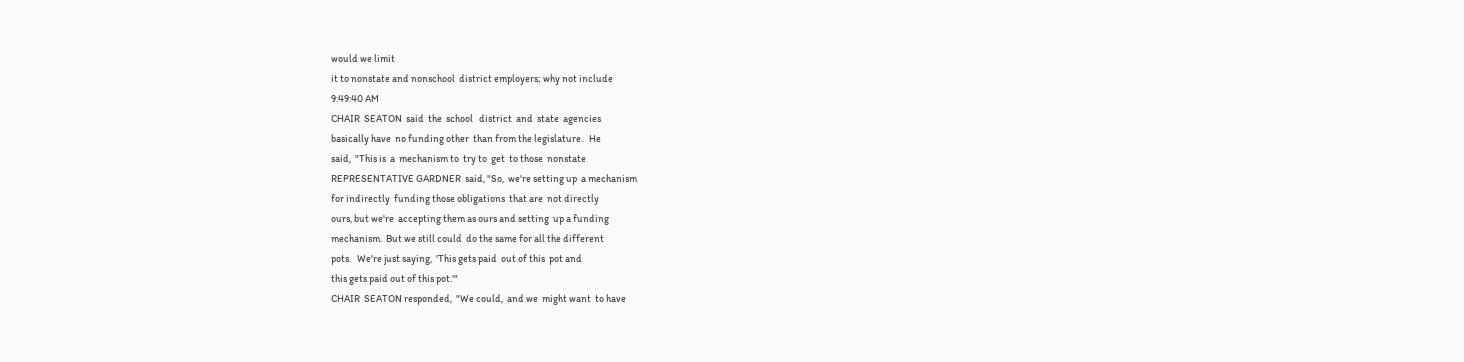would we limit
it to nonstate and nonschool  district employers; why not include
9:49:40 AM
CHAIR  SEATON  said  the  school   district  and  state  agencies
basically have  no funding other  than from the legislature.   He
said,  "This is  a  mechanism to  try to  get  to those  nonstate
REPRESENTATIVE GARDNER  said, "So,  we're setting up  a mechanism
for indirectly  funding those obligations  that are  not directly
ours, but we're  accepting them as ours and setting  up a funding
mechanism.  But we still could  do the same for all the different
pots.   We're just saying,  'This gets paid  out of this  pot and
this gets paid out of this pot.'"
CHAIR  SEATON responded,  "We could,  and we  might want  to have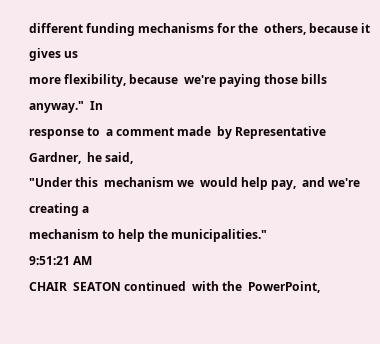different funding mechanisms for the  others, because it gives us
more flexibility, because  we're paying those bills  anyway."  In
response to  a comment made  by Representative Gardner,  he said,
"Under this  mechanism we  would help pay,  and we're  creating a
mechanism to help the municipalities."
9:51:21 AM
CHAIR  SEATON continued  with the  PowerPoint,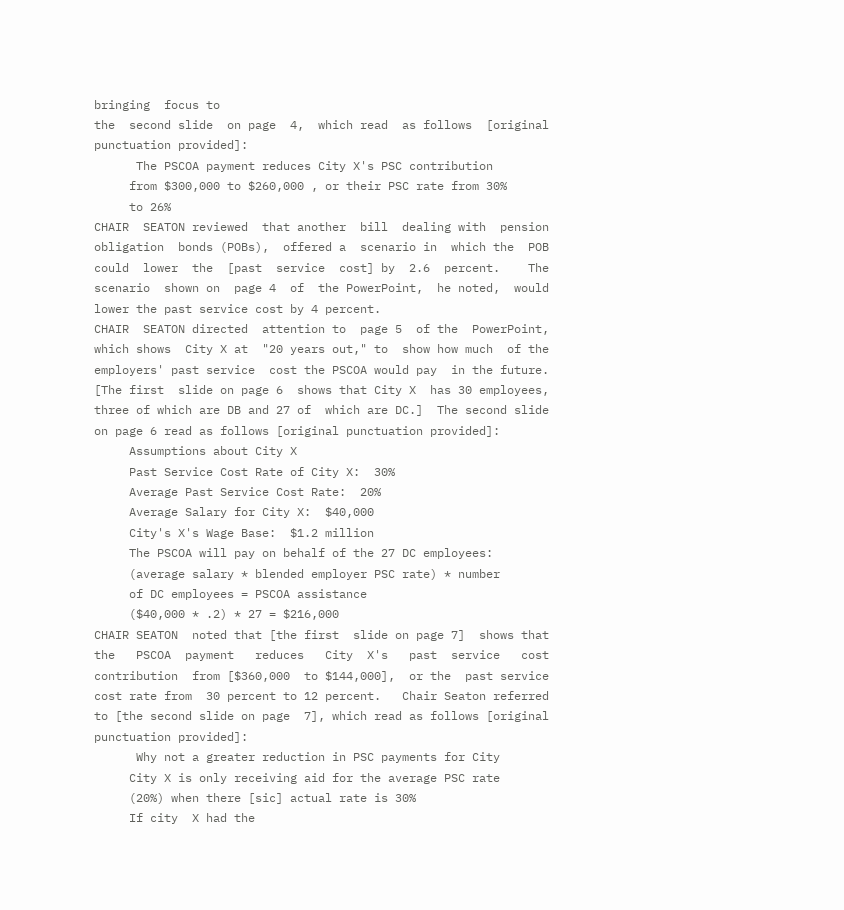bringing  focus to
the  second slide  on page  4,  which read  as follows  [original
punctuation provided]:
      The PSCOA payment reduces City X's PSC contribution
     from $300,000 to $260,000 , or their PSC rate from 30%
     to 26%
CHAIR  SEATON reviewed  that another  bill  dealing with  pension
obligation  bonds (POBs),  offered a  scenario in  which the  POB
could  lower  the  [past  service  cost] by  2.6  percent.    The
scenario  shown on  page 4  of  the PowerPoint,  he noted,  would
lower the past service cost by 4 percent.
CHAIR  SEATON directed  attention to  page 5  of the  PowerPoint,
which shows  City X at  "20 years out," to  show how much  of the
employers' past service  cost the PSCOA would pay  in the future.
[The first  slide on page 6  shows that City X  has 30 employees,
three of which are DB and 27 of  which are DC.]  The second slide
on page 6 read as follows [original punctuation provided]:
     Assumptions about City X
     Past Service Cost Rate of City X:  30%
     Average Past Service Cost Rate:  20%
     Average Salary for City X:  $40,000
     City's X's Wage Base:  $1.2 million
     The PSCOA will pay on behalf of the 27 DC employees:
     (average salary * blended employer PSC rate) * number
     of DC employees = PSCOA assistance
     ($40,000 * .2) * 27 = $216,000
CHAIR SEATON  noted that [the first  slide on page 7]  shows that
the   PSCOA  payment   reduces   City  X's   past  service   cost
contribution  from [$360,000  to $144,000],  or the  past service
cost rate from  30 percent to 12 percent.   Chair Seaton referred
to [the second slide on page  7], which read as follows [original
punctuation provided]:
      Why not a greater reduction in PSC payments for City
     City X is only receiving aid for the average PSC rate
     (20%) when there [sic] actual rate is 30%
     If city  X had the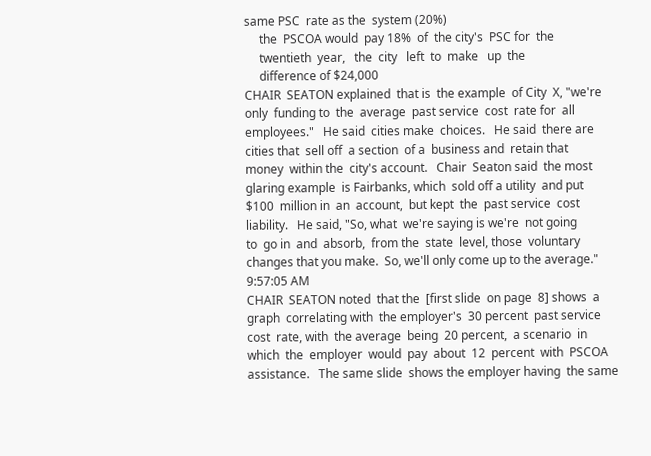same PSC  rate as the  system (20%)
     the  PSCOA would  pay 18%  of  the city's  PSC for  the
     twentieth  year,   the  city   left  to  make   up  the
     difference of $24,000
CHAIR  SEATON explained  that is  the example  of City  X, "we're
only  funding to  the  average  past service  cost  rate for  all
employees."   He said  cities make  choices.   He said  there are
cities that  sell off  a section  of a  business and  retain that
money  within the  city's account.   Chair  Seaton said  the most
glaring example  is Fairbanks, which  sold off a utility  and put
$100  million in  an  account,  but kept  the  past service  cost
liability.   He said, "So, what  we're saying is we're  not going
to  go in  and  absorb,  from the  state  level, those  voluntary
changes that you make.  So, we'll only come up to the average."
9:57:05 AM
CHAIR  SEATON noted  that the  [first slide  on page  8] shows  a
graph  correlating with  the employer's  30 percent  past service
cost  rate, with  the average  being  20 percent,  a scenario  in
which  the  employer  would  pay  about  12  percent  with  PSCOA
assistance.   The same slide  shows the employer having  the same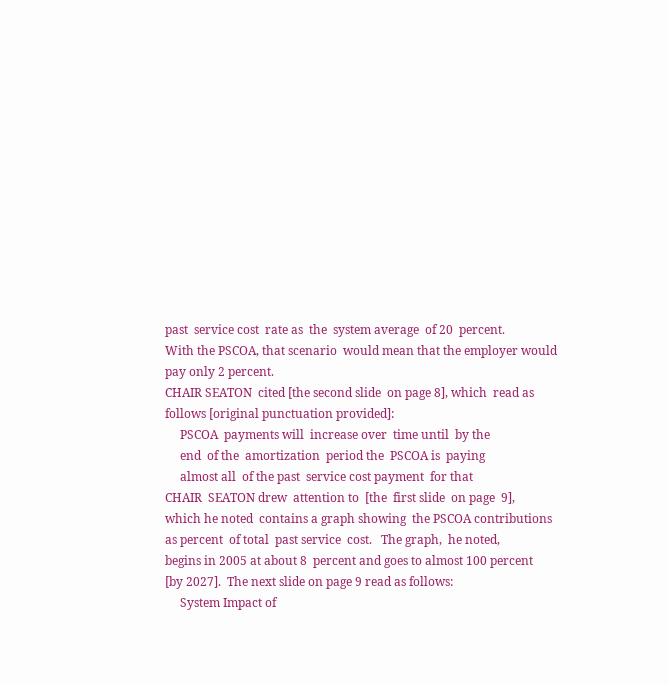past  service cost  rate as  the  system average  of 20  percent.
With the PSCOA, that scenario  would mean that the employer would
pay only 2 percent.
CHAIR SEATON  cited [the second slide  on page 8], which  read as
follows [original punctuation provided]:
     PSCOA  payments will  increase over  time until  by the
     end  of the  amortization  period the  PSCOA is  paying
     almost all  of the past  service cost payment  for that
CHAIR  SEATON drew  attention to  [the  first slide  on page  9],
which he noted  contains a graph showing  the PSCOA contributions
as percent  of total  past service  cost.   The graph,  he noted,
begins in 2005 at about 8  percent and goes to almost 100 percent
[by 2027].  The next slide on page 9 read as follows:
     System Impact of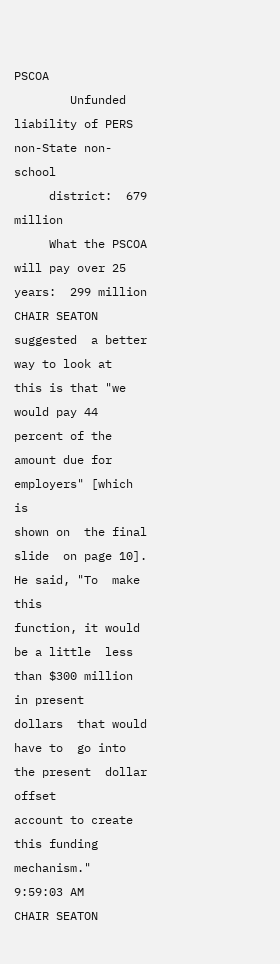PSCOA
        Unfunded liability of PERS non-State non-school
     district:  679 million
     What the PSCOA will pay over 25 years:  299 million
CHAIR SEATON suggested  a better way to look at  this is that "we
would pay 44  percent of the amount due for  employers" [which is
shown on  the final slide  on page 10].   He said, "To  make this
function, it would be a little  less than $300 million in present
dollars  that would  have to  go into  the present  dollar offset
account to create this funding mechanism."
9:59:03 AM
CHAIR SEATON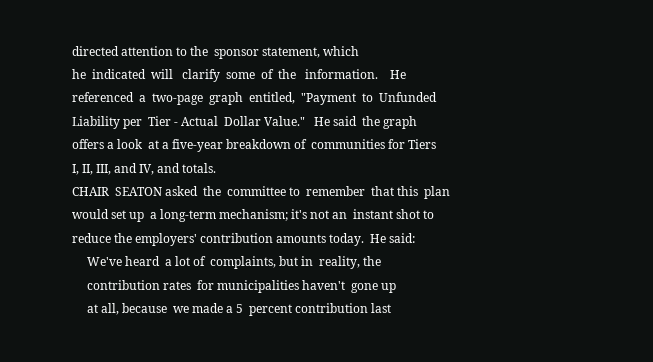directed attention to the  sponsor statement, which
he  indicated  will   clarify  some  of  the   information.    He
referenced  a  two-page  graph  entitled,  "Payment  to  Unfunded
Liability per  Tier - Actual  Dollar Value."   He said  the graph
offers a look  at a five-year breakdown of  communities for Tiers
I, II, III, and IV, and totals.
CHAIR  SEATON asked  the  committee to  remember  that this  plan
would set up  a long-term mechanism; it's not an  instant shot to
reduce the employers' contribution amounts today.  He said:
     We've heard  a lot of  complaints, but in  reality, the
     contribution rates  for municipalities haven't  gone up
     at all, because  we made a 5  percent contribution last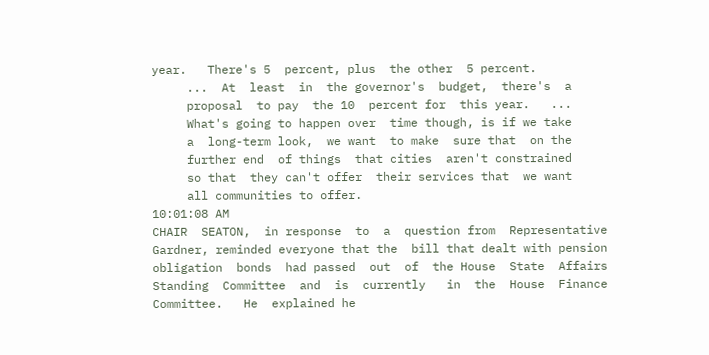year.   There's 5  percent, plus  the other  5 percent.
     ...  At  least  in  the governor's  budget,  there's  a
     proposal  to pay  the 10  percent for  this year.   ...
     What's going to happen over  time though, is if we take
     a  long-term look,  we want  to make  sure that  on the
     further end  of things  that cities  aren't constrained
     so that  they can't offer  their services that  we want
     all communities to offer.
10:01:08 AM
CHAIR  SEATON,  in response  to  a  question from  Representative
Gardner, reminded everyone that the  bill that dealt with pension
obligation  bonds  had passed  out  of  the House  State  Affairs
Standing  Committee  and  is  currently   in  the  House  Finance
Committee.   He  explained he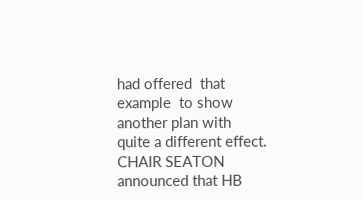had offered  that example  to show
another plan with quite a different effect.
CHAIR SEATON announced that HB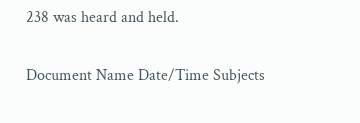238 was heard and held.

Document Name Date/Time Subjects